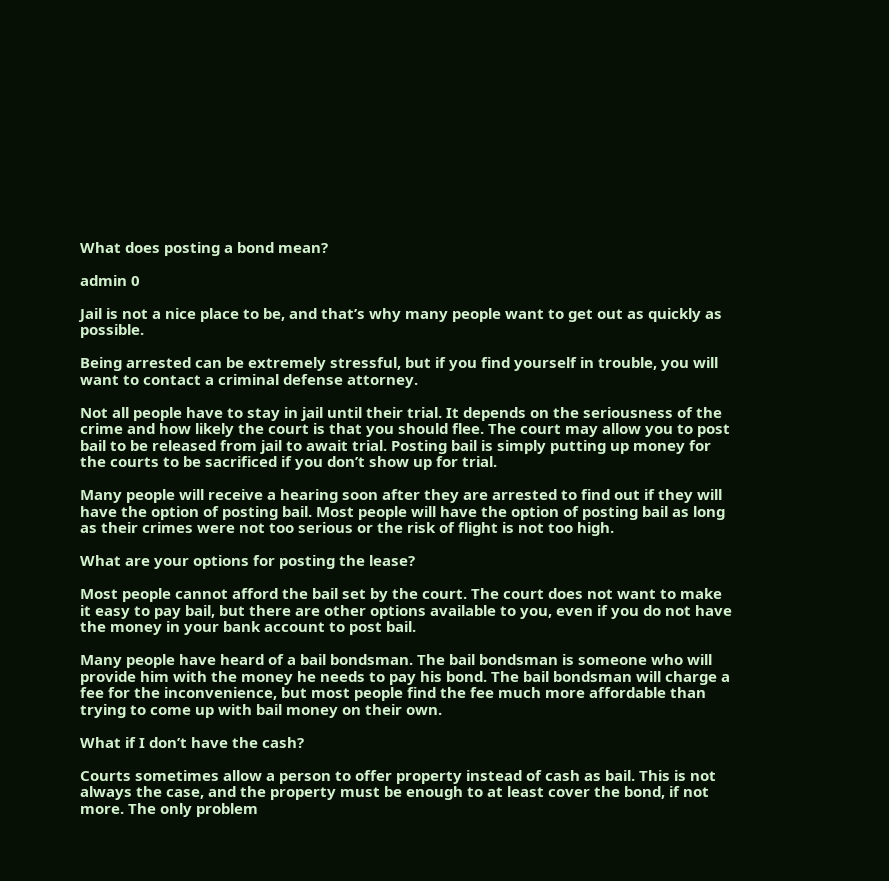What does posting a bond mean?

admin 0

Jail is not a nice place to be, and that’s why many people want to get out as quickly as possible.

Being arrested can be extremely stressful, but if you find yourself in trouble, you will want to contact a criminal defense attorney.

Not all people have to stay in jail until their trial. It depends on the seriousness of the crime and how likely the court is that you should flee. The court may allow you to post bail to be released from jail to await trial. Posting bail is simply putting up money for the courts to be sacrificed if you don’t show up for trial.

Many people will receive a hearing soon after they are arrested to find out if they will have the option of posting bail. Most people will have the option of posting bail as long as their crimes were not too serious or the risk of flight is not too high.

What are your options for posting the lease?

Most people cannot afford the bail set by the court. The court does not want to make it easy to pay bail, but there are other options available to you, even if you do not have the money in your bank account to post bail.

Many people have heard of a bail bondsman. The bail bondsman is someone who will provide him with the money he needs to pay his bond. The bail bondsman will charge a fee for the inconvenience, but most people find the fee much more affordable than trying to come up with bail money on their own.

What if I don’t have the cash?

Courts sometimes allow a person to offer property instead of cash as bail. This is not always the case, and the property must be enough to at least cover the bond, if not more. The only problem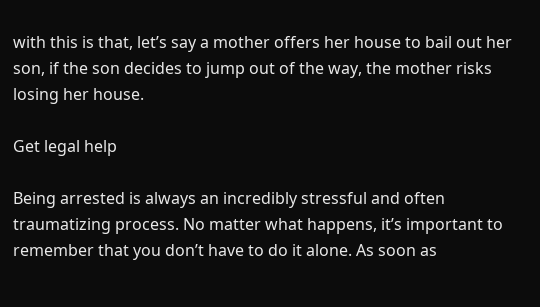with this is that, let’s say a mother offers her house to bail out her son, if the son decides to jump out of the way, the mother risks losing her house.

Get legal help

Being arrested is always an incredibly stressful and often traumatizing process. No matter what happens, it’s important to remember that you don’t have to do it alone. As soon as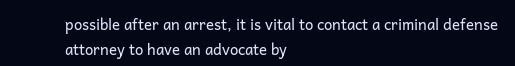possible after an arrest, it is vital to contact a criminal defense attorney to have an advocate by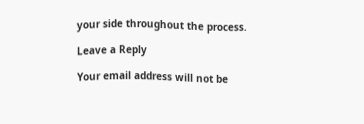your side throughout the process.

Leave a Reply

Your email address will not be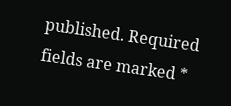published. Required fields are marked *